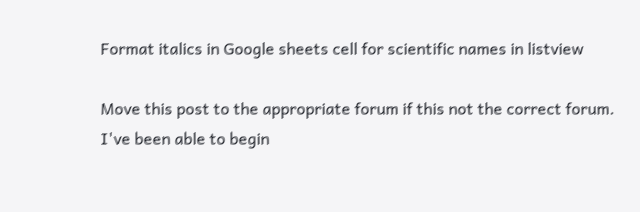Format italics in Google sheets cell for scientific names in listview

Move this post to the appropriate forum if this not the correct forum.
I've been able to begin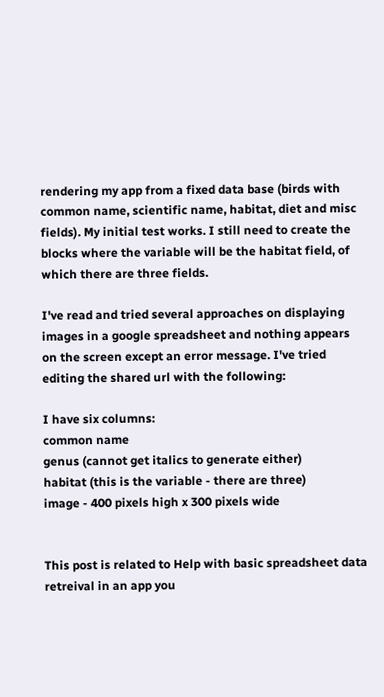rendering my app from a fixed data base (birds with common name, scientific name, habitat, diet and misc fields). My initial test works. I still need to create the blocks where the variable will be the habitat field, of which there are three fields.

I've read and tried several approaches on displaying images in a google spreadsheet and nothing appears on the screen except an error message. I've tried editing the shared url with the following:

I have six columns:
common name
genus (cannot get italics to generate either)
habitat (this is the variable - there are three)
image - 400 pixels high x 300 pixels wide


This post is related to Help with basic spreadsheet data retreival in an app you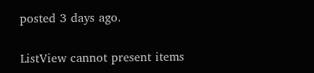posted 3 days ago.

ListView cannot present items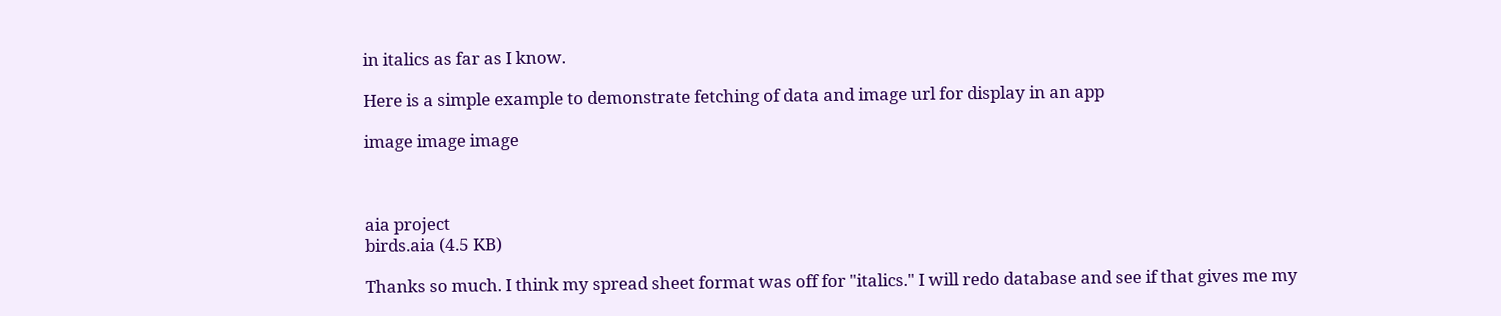in italics as far as I know.

Here is a simple example to demonstrate fetching of data and image url for display in an app

image image image



aia project
birds.aia (4.5 KB)

Thanks so much. I think my spread sheet format was off for "italics." I will redo database and see if that gives me my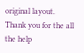original layout.
Thank you for the all the help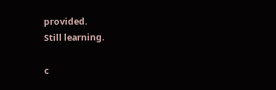provided.
Still learning.

c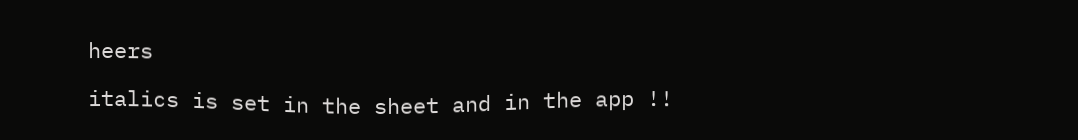heers

italics is set in the sheet and in the app !!